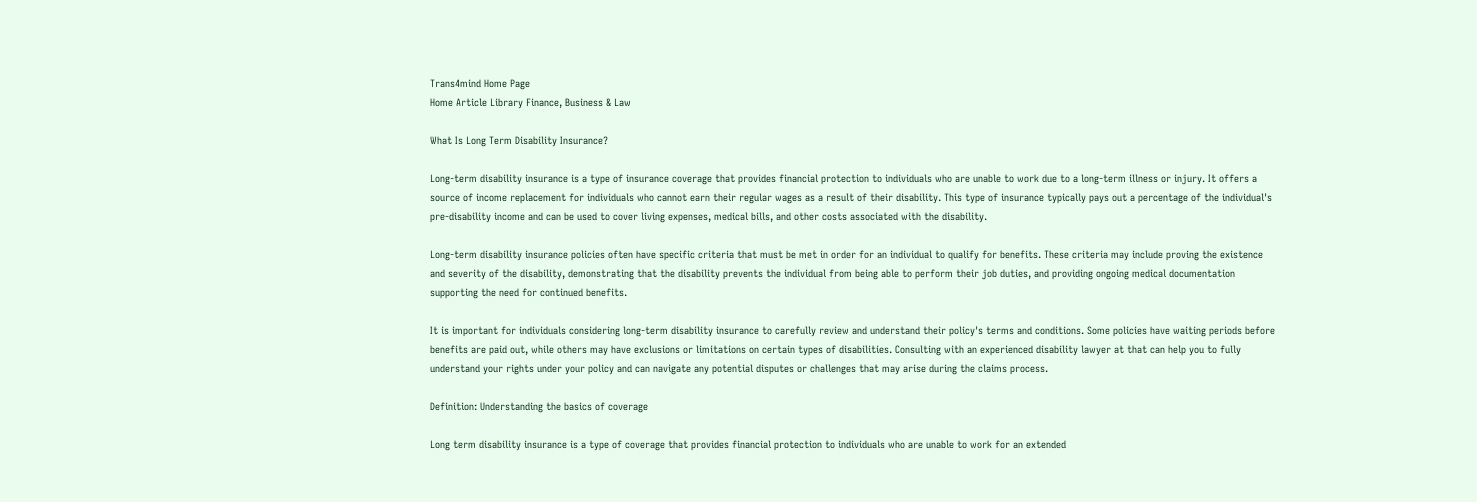Trans4mind Home Page
Home Article Library Finance, Business & Law

What Is Long Term Disability Insurance?

Long-term disability insurance is a type of insurance coverage that provides financial protection to individuals who are unable to work due to a long-term illness or injury. It offers a source of income replacement for individuals who cannot earn their regular wages as a result of their disability. This type of insurance typically pays out a percentage of the individual's pre-disability income and can be used to cover living expenses, medical bills, and other costs associated with the disability.

Long-term disability insurance policies often have specific criteria that must be met in order for an individual to qualify for benefits. These criteria may include proving the existence and severity of the disability, demonstrating that the disability prevents the individual from being able to perform their job duties, and providing ongoing medical documentation supporting the need for continued benefits.

It is important for individuals considering long-term disability insurance to carefully review and understand their policy's terms and conditions. Some policies have waiting periods before benefits are paid out, while others may have exclusions or limitations on certain types of disabilities. Consulting with an experienced disability lawyer at that can help you to fully understand your rights under your policy and can navigate any potential disputes or challenges that may arise during the claims process.

Definition: Understanding the basics of coverage

Long term disability insurance is a type of coverage that provides financial protection to individuals who are unable to work for an extended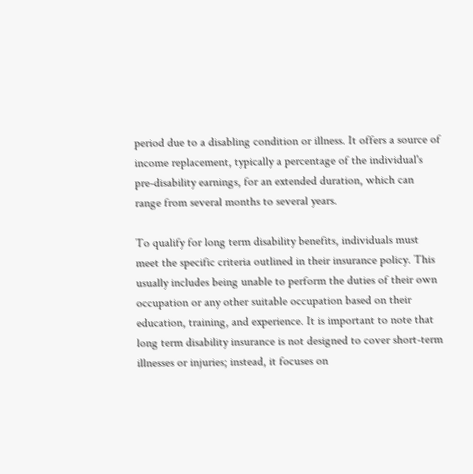period due to a disabling condition or illness. It offers a source of income replacement, typically a percentage of the individual's pre-disability earnings, for an extended duration, which can range from several months to several years.

To qualify for long term disability benefits, individuals must meet the specific criteria outlined in their insurance policy. This usually includes being unable to perform the duties of their own occupation or any other suitable occupation based on their education, training, and experience. It is important to note that long term disability insurance is not designed to cover short-term illnesses or injuries; instead, it focuses on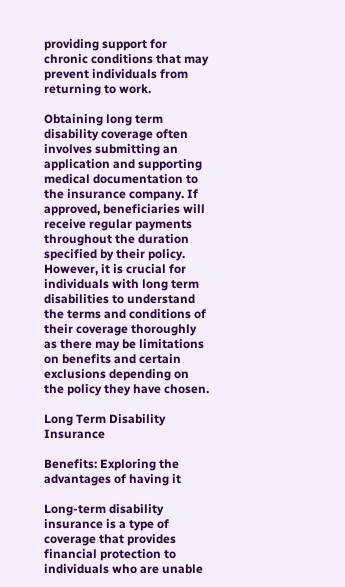providing support for chronic conditions that may prevent individuals from returning to work.

Obtaining long term disability coverage often involves submitting an application and supporting medical documentation to the insurance company. If approved, beneficiaries will receive regular payments throughout the duration specified by their policy. However, it is crucial for individuals with long term disabilities to understand the terms and conditions of their coverage thoroughly as there may be limitations on benefits and certain exclusions depending on the policy they have chosen.

Long Term Disability Insurance

Benefits: Exploring the advantages of having it

Long-term disability insurance is a type of coverage that provides financial protection to individuals who are unable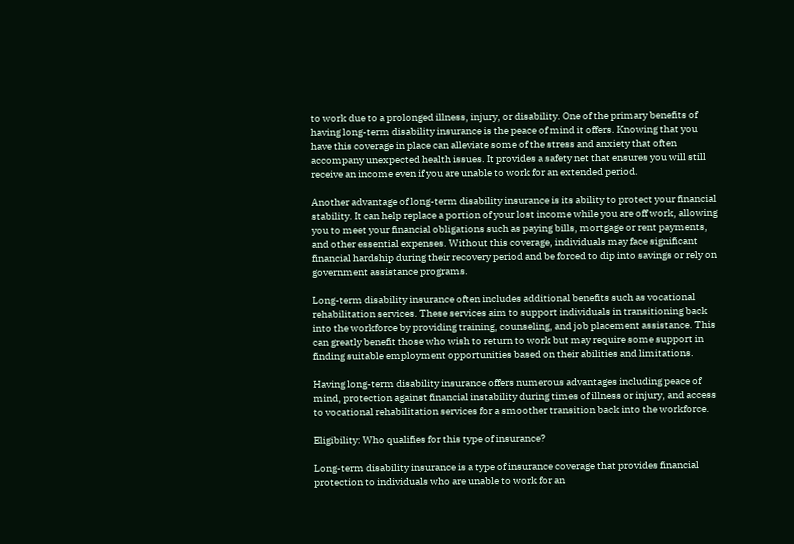to work due to a prolonged illness, injury, or disability. One of the primary benefits of having long-term disability insurance is the peace of mind it offers. Knowing that you have this coverage in place can alleviate some of the stress and anxiety that often accompany unexpected health issues. It provides a safety net that ensures you will still receive an income even if you are unable to work for an extended period.

Another advantage of long-term disability insurance is its ability to protect your financial stability. It can help replace a portion of your lost income while you are off work, allowing you to meet your financial obligations such as paying bills, mortgage or rent payments, and other essential expenses. Without this coverage, individuals may face significant financial hardship during their recovery period and be forced to dip into savings or rely on government assistance programs.

Long-term disability insurance often includes additional benefits such as vocational rehabilitation services. These services aim to support individuals in transitioning back into the workforce by providing training, counseling, and job placement assistance. This can greatly benefit those who wish to return to work but may require some support in finding suitable employment opportunities based on their abilities and limitations.

Having long-term disability insurance offers numerous advantages including peace of mind, protection against financial instability during times of illness or injury, and access to vocational rehabilitation services for a smoother transition back into the workforce.

Eligibility: Who qualifies for this type of insurance?

Long-term disability insurance is a type of insurance coverage that provides financial protection to individuals who are unable to work for an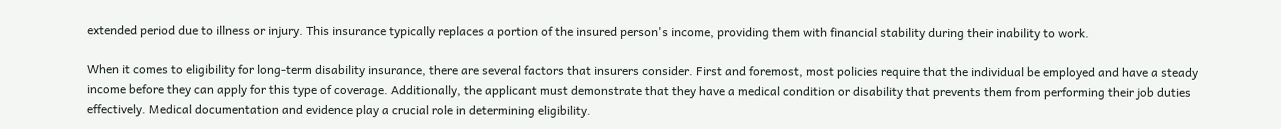extended period due to illness or injury. This insurance typically replaces a portion of the insured person's income, providing them with financial stability during their inability to work.

When it comes to eligibility for long-term disability insurance, there are several factors that insurers consider. First and foremost, most policies require that the individual be employed and have a steady income before they can apply for this type of coverage. Additionally, the applicant must demonstrate that they have a medical condition or disability that prevents them from performing their job duties effectively. Medical documentation and evidence play a crucial role in determining eligibility.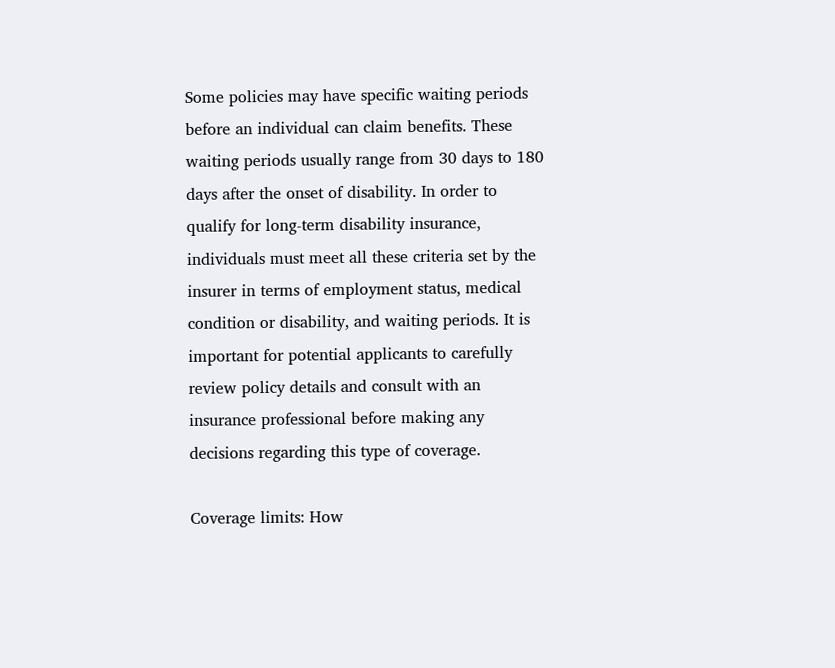Some policies may have specific waiting periods before an individual can claim benefits. These waiting periods usually range from 30 days to 180 days after the onset of disability. In order to qualify for long-term disability insurance, individuals must meet all these criteria set by the insurer in terms of employment status, medical condition or disability, and waiting periods. It is important for potential applicants to carefully review policy details and consult with an insurance professional before making any decisions regarding this type of coverage.

Coverage limits: How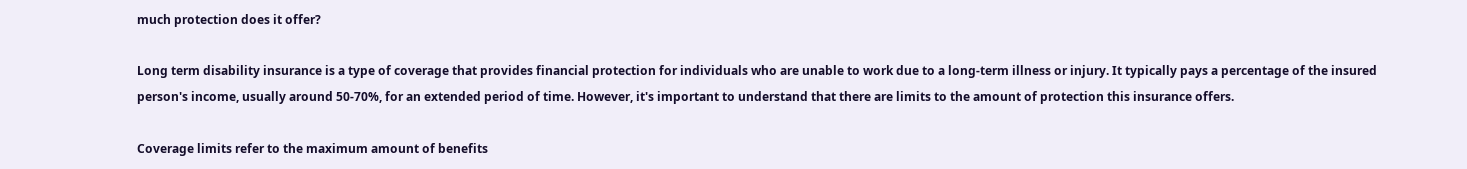much protection does it offer?

Long term disability insurance is a type of coverage that provides financial protection for individuals who are unable to work due to a long-term illness or injury. It typically pays a percentage of the insured person's income, usually around 50-70%, for an extended period of time. However, it's important to understand that there are limits to the amount of protection this insurance offers.

Coverage limits refer to the maximum amount of benefits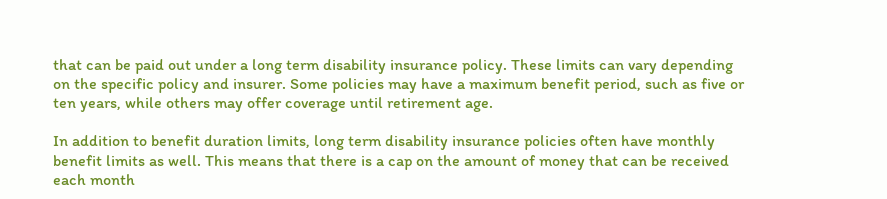that can be paid out under a long term disability insurance policy. These limits can vary depending on the specific policy and insurer. Some policies may have a maximum benefit period, such as five or ten years, while others may offer coverage until retirement age.

In addition to benefit duration limits, long term disability insurance policies often have monthly benefit limits as well. This means that there is a cap on the amount of money that can be received each month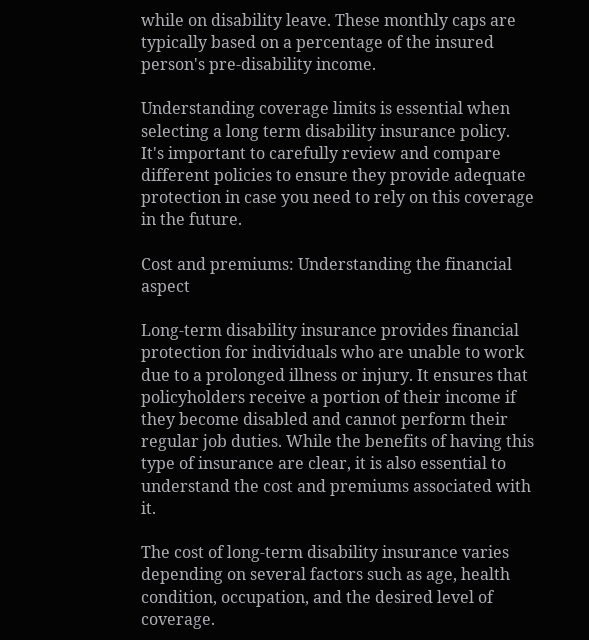while on disability leave. These monthly caps are typically based on a percentage of the insured person's pre-disability income.

Understanding coverage limits is essential when selecting a long term disability insurance policy. It's important to carefully review and compare different policies to ensure they provide adequate protection in case you need to rely on this coverage in the future.

Cost and premiums: Understanding the financial aspect

Long-term disability insurance provides financial protection for individuals who are unable to work due to a prolonged illness or injury. It ensures that policyholders receive a portion of their income if they become disabled and cannot perform their regular job duties. While the benefits of having this type of insurance are clear, it is also essential to understand the cost and premiums associated with it.

The cost of long-term disability insurance varies depending on several factors such as age, health condition, occupation, and the desired level of coverage.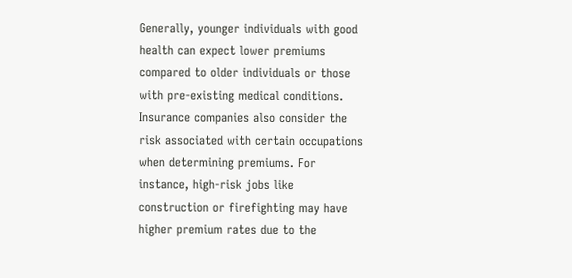Generally, younger individuals with good health can expect lower premiums compared to older individuals or those with pre-existing medical conditions. Insurance companies also consider the risk associated with certain occupations when determining premiums. For instance, high-risk jobs like construction or firefighting may have higher premium rates due to the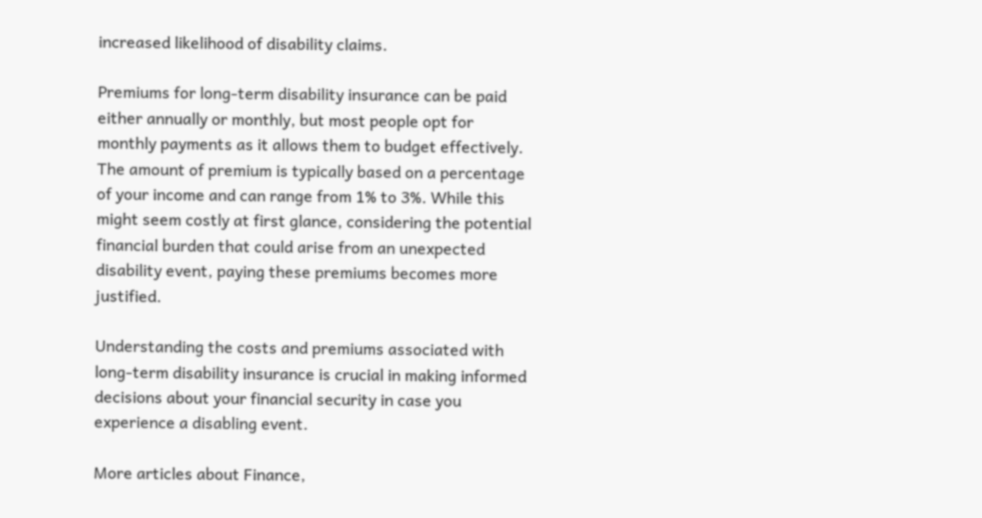increased likelihood of disability claims.

Premiums for long-term disability insurance can be paid either annually or monthly, but most people opt for monthly payments as it allows them to budget effectively. The amount of premium is typically based on a percentage of your income and can range from 1% to 3%. While this might seem costly at first glance, considering the potential financial burden that could arise from an unexpected disability event, paying these premiums becomes more justified.

Understanding the costs and premiums associated with long-term disability insurance is crucial in making informed decisions about your financial security in case you experience a disabling event.

More articles about Finance,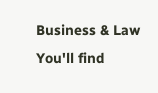Business & Law
You'll find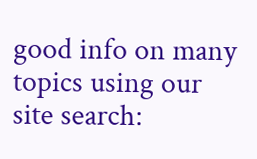good info on many topics using our site search: